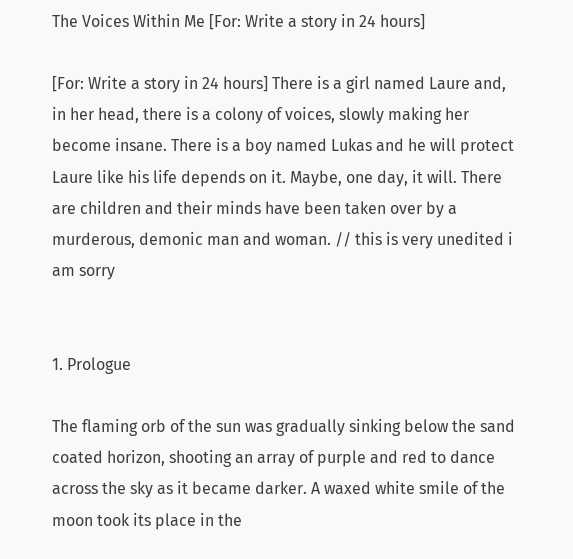The Voices Within Me [For: Write a story in 24 hours]

[For: Write a story in 24 hours] There is a girl named Laure and, in her head, there is a colony of voices, slowly making her become insane. There is a boy named Lukas and he will protect Laure like his life depends on it. Maybe, one day, it will. There are children and their minds have been taken over by a murderous, demonic man and woman. // this is very unedited i am sorry


1. Prologue

The flaming orb of the sun was gradually sinking below the sand coated horizon, shooting an array of purple and red to dance across the sky as it became darker. A waxed white smile of the moon took its place in the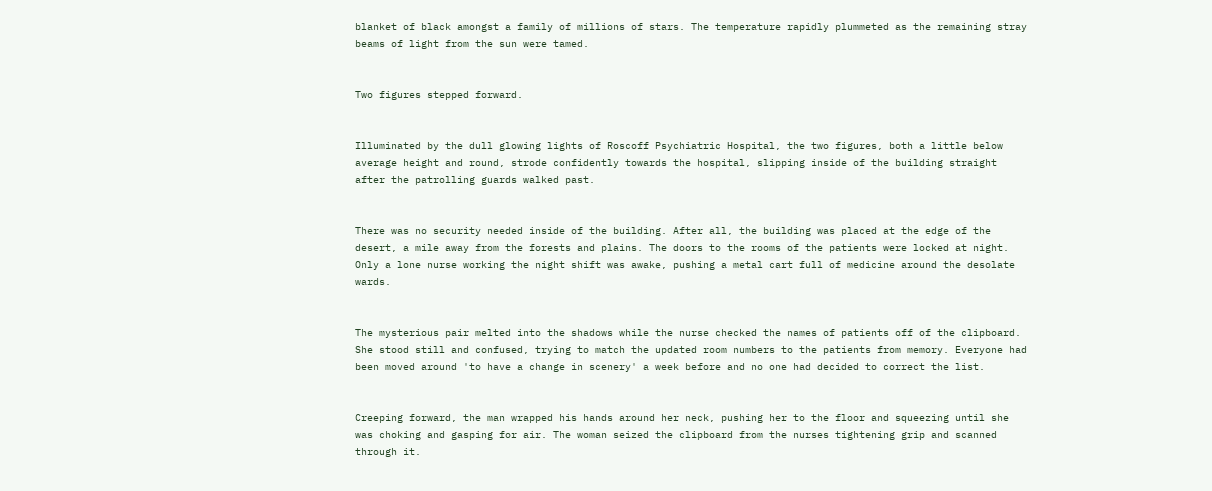blanket of black amongst a family of millions of stars. The temperature rapidly plummeted as the remaining stray beams of light from the sun were tamed.


Two figures stepped forward.


Illuminated by the dull glowing lights of Roscoff Psychiatric Hospital, the two figures, both a little below average height and round, strode confidently towards the hospital, slipping inside of the building straight after the patrolling guards walked past.


There was no security needed inside of the building. After all, the building was placed at the edge of the desert, a mile away from the forests and plains. The doors to the rooms of the patients were locked at night. Only a lone nurse working the night shift was awake, pushing a metal cart full of medicine around the desolate wards.


The mysterious pair melted into the shadows while the nurse checked the names of patients off of the clipboard. She stood still and confused, trying to match the updated room numbers to the patients from memory. Everyone had been moved around 'to have a change in scenery' a week before and no one had decided to correct the list.


Creeping forward, the man wrapped his hands around her neck, pushing her to the floor and squeezing until she was choking and gasping for air. The woman seized the clipboard from the nurses tightening grip and scanned through it.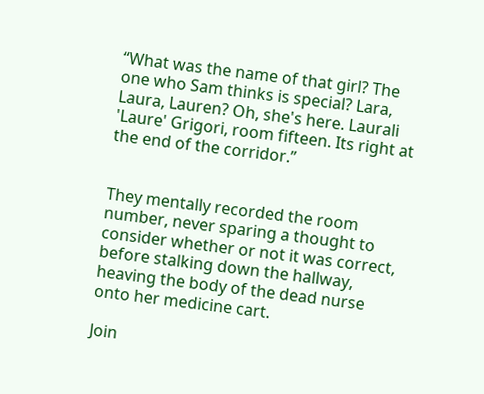“What was the name of that girl? The one who Sam thinks is special? Lara, Laura, Lauren? Oh, she's here. Laurali 'Laure' Grigori, room fifteen. Its right at the end of the corridor.”


They mentally recorded the room number, never sparing a thought to consider whether or not it was correct, before stalking down the hallway, heaving the body of the dead nurse onto her medicine cart.

Join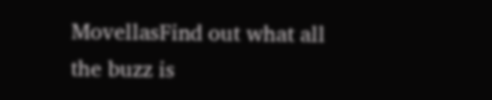MovellasFind out what all the buzz is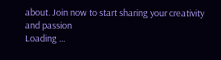about. Join now to start sharing your creativity and passion
Loading ...